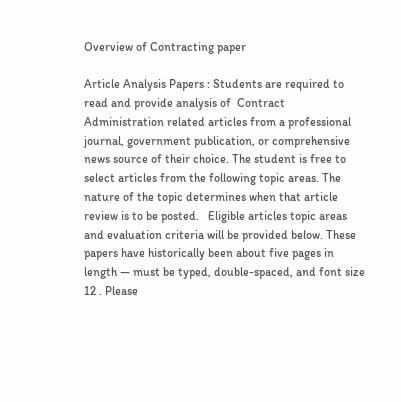Overview of Contracting paper

Article Analysis Papers : Students are required to read and provide analysis of  Contract Administration related articles from a professional journal, government publication, or comprehensive news source of their choice. The student is free to select articles from the following topic areas. The nature of the topic determines when that article review is to be posted.   Eligible articles topic areas and evaluation criteria will be provided below. These papers have historically been about five pages in length — must be typed, double-spaced, and font size 12 . Please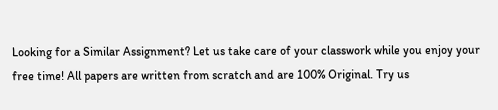Looking for a Similar Assignment? Let us take care of your classwork while you enjoy your free time! All papers are written from scratch and are 100% Original. Try us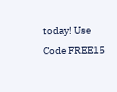today! Use Code FREE15